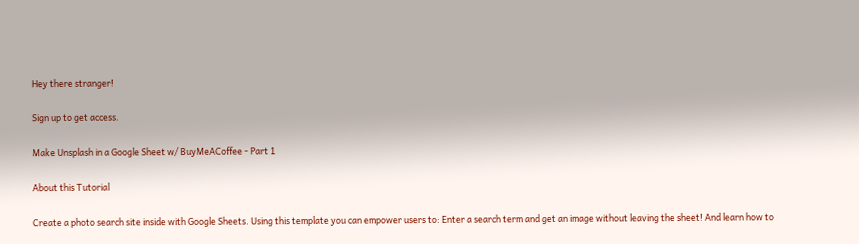Hey there stranger!

Sign up to get access.

Make Unsplash in a Google Sheet w/ BuyMeACoffee - Part 1

About this Tutorial

Create a photo search site inside with Google Sheets. Using this template you can empower users to: Enter a search term and get an image without leaving the sheet! And learn how to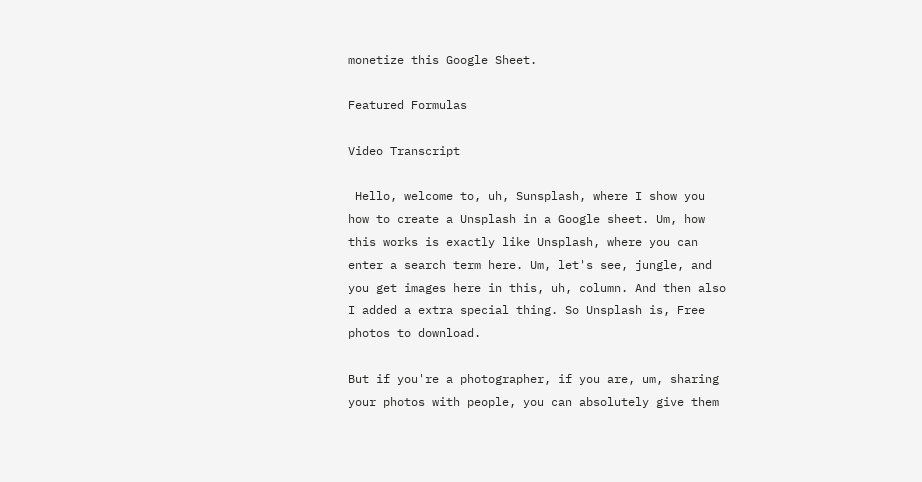monetize this Google Sheet.

Featured Formulas

Video Transcript

 Hello, welcome to, uh, Sunsplash, where I show you how to create a Unsplash in a Google sheet. Um, how this works is exactly like Unsplash, where you can enter a search term here. Um, let's see, jungle, and you get images here in this, uh, column. And then also I added a extra special thing. So Unsplash is, Free photos to download.

But if you're a photographer, if you are, um, sharing your photos with people, you can absolutely give them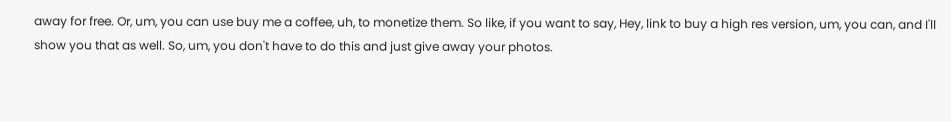away for free. Or, um, you can use buy me a coffee, uh, to monetize them. So like, if you want to say, Hey, link to buy a high res version, um, you can, and I'll show you that as well. So, um, you don't have to do this and just give away your photos.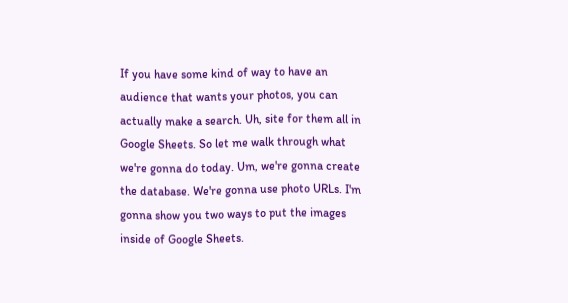If you have some kind of way to have an audience that wants your photos, you can actually make a search. Uh, site for them all in Google Sheets. So let me walk through what we're gonna do today. Um, we're gonna create the database. We're gonna use photo URLs. I'm gonna show you two ways to put the images inside of Google Sheets.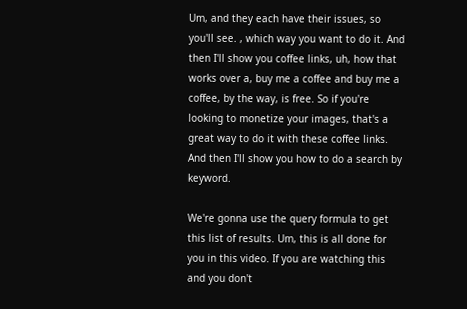Um, and they each have their issues, so you'll see. , which way you want to do it. And then I'll show you coffee links, uh, how that works over a, buy me a coffee and buy me a coffee, by the way, is free. So if you're looking to monetize your images, that's a great way to do it with these coffee links. And then I'll show you how to do a search by keyword.

We're gonna use the query formula to get this list of results. Um, this is all done for you in this video. If you are watching this and you don't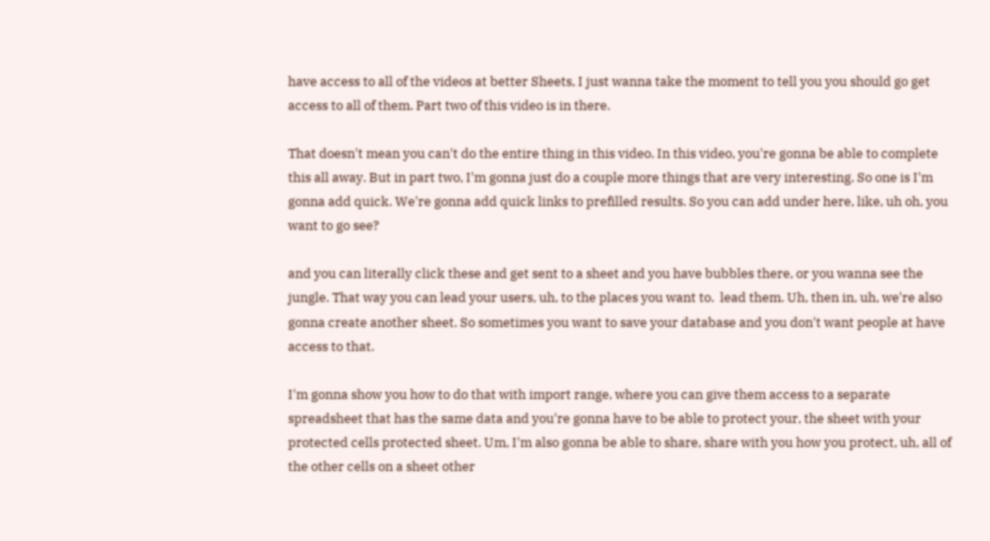have access to all of the videos at better Sheets, I just wanna take the moment to tell you you should go get access to all of them. Part two of this video is in there.

That doesn't mean you can't do the entire thing in this video. In this video, you're gonna be able to complete this all away. But in part two, I'm gonna just do a couple more things that are very interesting. So one is I'm gonna add quick. We're gonna add quick links to prefilled results. So you can add under here, like, uh oh, you want to go see?

and you can literally click these and get sent to a sheet and you have bubbles there, or you wanna see the jungle. That way you can lead your users, uh, to the places you want to.  lead them. Uh, then in, uh, we're also gonna create another sheet. So sometimes you want to save your database and you don't want people at have access to that.

I'm gonna show you how to do that with import range, where you can give them access to a separate spreadsheet that has the same data and you're gonna have to be able to protect your, the sheet with your protected cells protected sheet. Um, I'm also gonna be able to share, share with you how you protect, uh, all of the other cells on a sheet other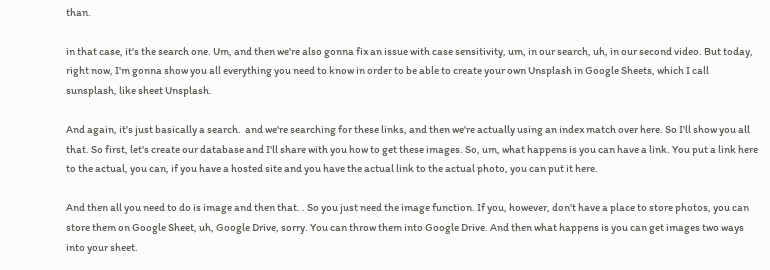than.

in that case, it's the search one. Um, and then we're also gonna fix an issue with case sensitivity, um, in our search, uh, in our second video. But today, right now, I'm gonna show you all everything you need to know in order to be able to create your own Unsplash in Google Sheets, which I call sunsplash, like sheet Unsplash.

And again, it's just basically a search.  and we're searching for these links, and then we're actually using an index match over here. So I'll show you all that. So first, let's create our database and I'll share with you how to get these images. So, um, what happens is you can have a link. You put a link here to the actual, you can, if you have a hosted site and you have the actual link to the actual photo, you can put it here.

And then all you need to do is image and then that. . So you just need the image function. If you, however, don't have a place to store photos, you can store them on Google Sheet, uh, Google Drive, sorry. You can throw them into Google Drive. And then what happens is you can get images two ways into your sheet.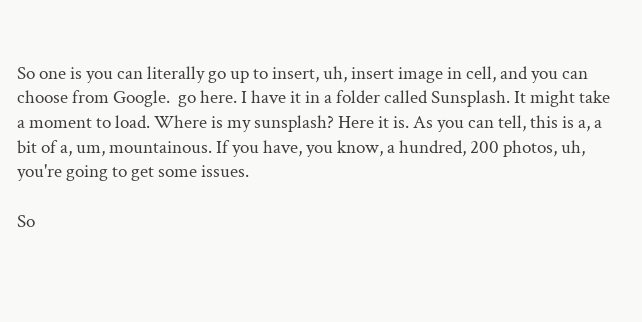So one is you can literally go up to insert, uh, insert image in cell, and you can choose from Google.  go here. I have it in a folder called Sunsplash. It might take a moment to load. Where is my sunsplash? Here it is. As you can tell, this is a, a bit of a, um, mountainous. If you have, you know, a hundred, 200 photos, uh, you're going to get some issues.

So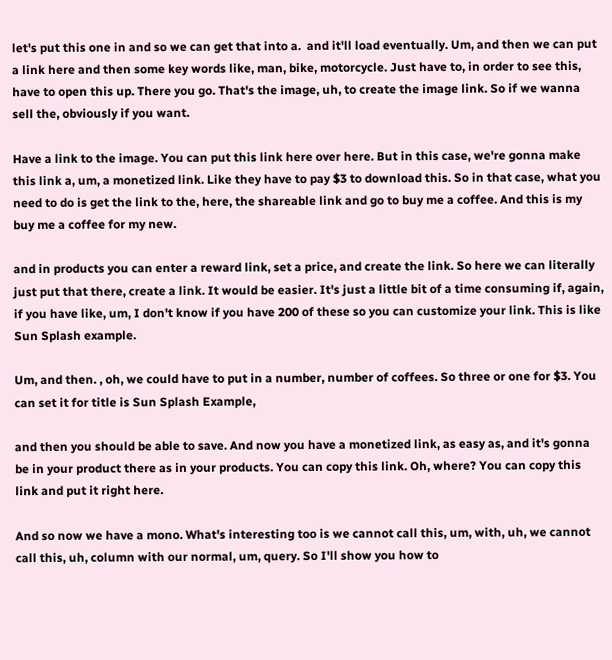let's put this one in and so we can get that into a.  and it'll load eventually. Um, and then we can put a link here and then some key words like, man, bike, motorcycle. Just have to, in order to see this, have to open this up. There you go. That's the image, uh, to create the image link. So if we wanna sell the, obviously if you want.

Have a link to the image. You can put this link here over here. But in this case, we're gonna make this link a, um, a monetized link. Like they have to pay $3 to download this. So in that case, what you need to do is get the link to the, here, the shareable link and go to buy me a coffee. And this is my buy me a coffee for my new.

and in products you can enter a reward link, set a price, and create the link. So here we can literally just put that there, create a link. It would be easier. It's just a little bit of a time consuming if, again, if you have like, um, I don't know if you have 200 of these so you can customize your link. This is like Sun Splash example.

Um, and then. , oh, we could have to put in a number, number of coffees. So three or one for $3. You can set it for title is Sun Splash Example,

and then you should be able to save. And now you have a monetized link, as easy as, and it's gonna be in your product there as in your products. You can copy this link. Oh, where? You can copy this link and put it right here.

And so now we have a mono. What's interesting too is we cannot call this, um, with, uh, we cannot call this, uh, column with our normal, um, query. So I'll show you how to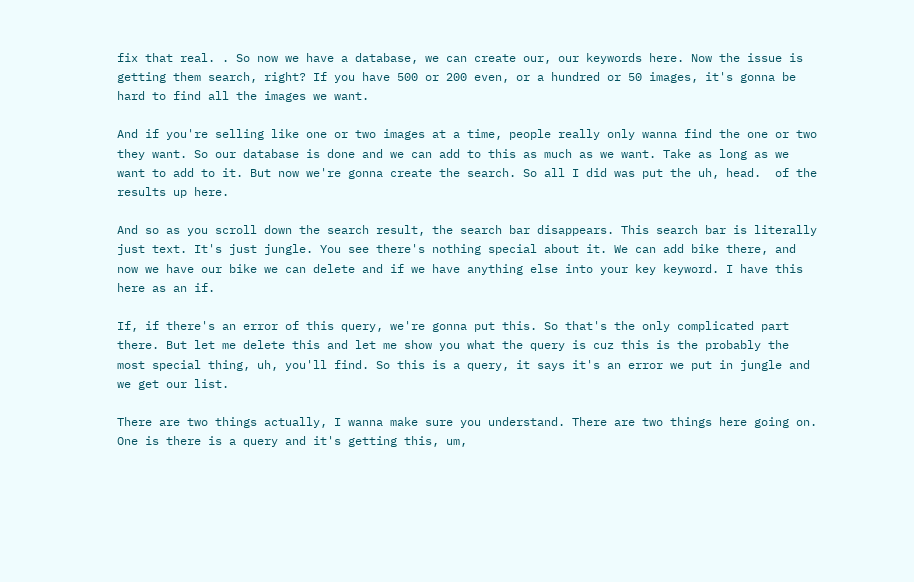fix that real. . So now we have a database, we can create our, our keywords here. Now the issue is getting them search, right? If you have 500 or 200 even, or a hundred or 50 images, it's gonna be hard to find all the images we want.

And if you're selling like one or two images at a time, people really only wanna find the one or two they want. So our database is done and we can add to this as much as we want. Take as long as we want to add to it. But now we're gonna create the search. So all I did was put the uh, head.  of the results up here.

And so as you scroll down the search result, the search bar disappears. This search bar is literally just text. It's just jungle. You see there's nothing special about it. We can add bike there, and now we have our bike we can delete and if we have anything else into your key keyword. I have this here as an if.

If, if there's an error of this query, we're gonna put this. So that's the only complicated part there. But let me delete this and let me show you what the query is cuz this is the probably the most special thing, uh, you'll find. So this is a query, it says it's an error we put in jungle and we get our list.

There are two things actually, I wanna make sure you understand. There are two things here going on. One is there is a query and it's getting this, um,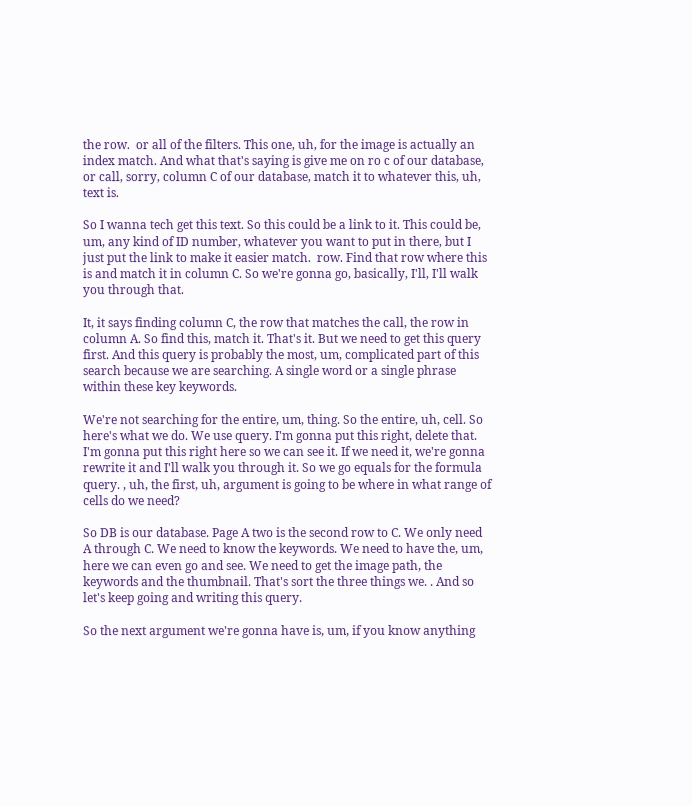the row.  or all of the filters. This one, uh, for the image is actually an index match. And what that's saying is give me on ro c of our database, or call, sorry, column C of our database, match it to whatever this, uh, text is.

So I wanna tech get this text. So this could be a link to it. This could be, um, any kind of ID number, whatever you want to put in there, but I just put the link to make it easier match.  row. Find that row where this is and match it in column C. So we're gonna go, basically, I'll, I'll walk you through that.

It, it says finding column C, the row that matches the call, the row in column A. So find this, match it. That's it. But we need to get this query first. And this query is probably the most, um, complicated part of this search because we are searching. A single word or a single phrase within these key keywords.

We're not searching for the entire, um, thing. So the entire, uh, cell. So here's what we do. We use query. I'm gonna put this right, delete that. I'm gonna put this right here so we can see it. If we need it, we're gonna rewrite it and I'll walk you through it. So we go equals for the formula query. , uh, the first, uh, argument is going to be where in what range of cells do we need?

So DB is our database. Page A two is the second row to C. We only need A through C. We need to know the keywords. We need to have the, um, here we can even go and see. We need to get the image path, the keywords and the thumbnail. That's sort the three things we. . And so let's keep going and writing this query.

So the next argument we're gonna have is, um, if you know anything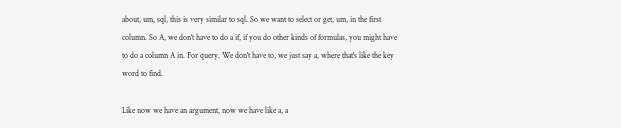about, um, sql, this is very similar to sql. So we want to select or get, um, in the first column. So A, we don't have to do a if, if you do other kinds of formulas, you might have to do a column A in. For query. We don't have to, we just say a, where that's like the key word to find.

Like now we have an argument, now we have like a, a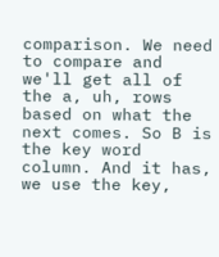comparison. We need to compare and we'll get all of the a, uh, rows based on what the next comes. So B is the key word column. And it has, we use the key,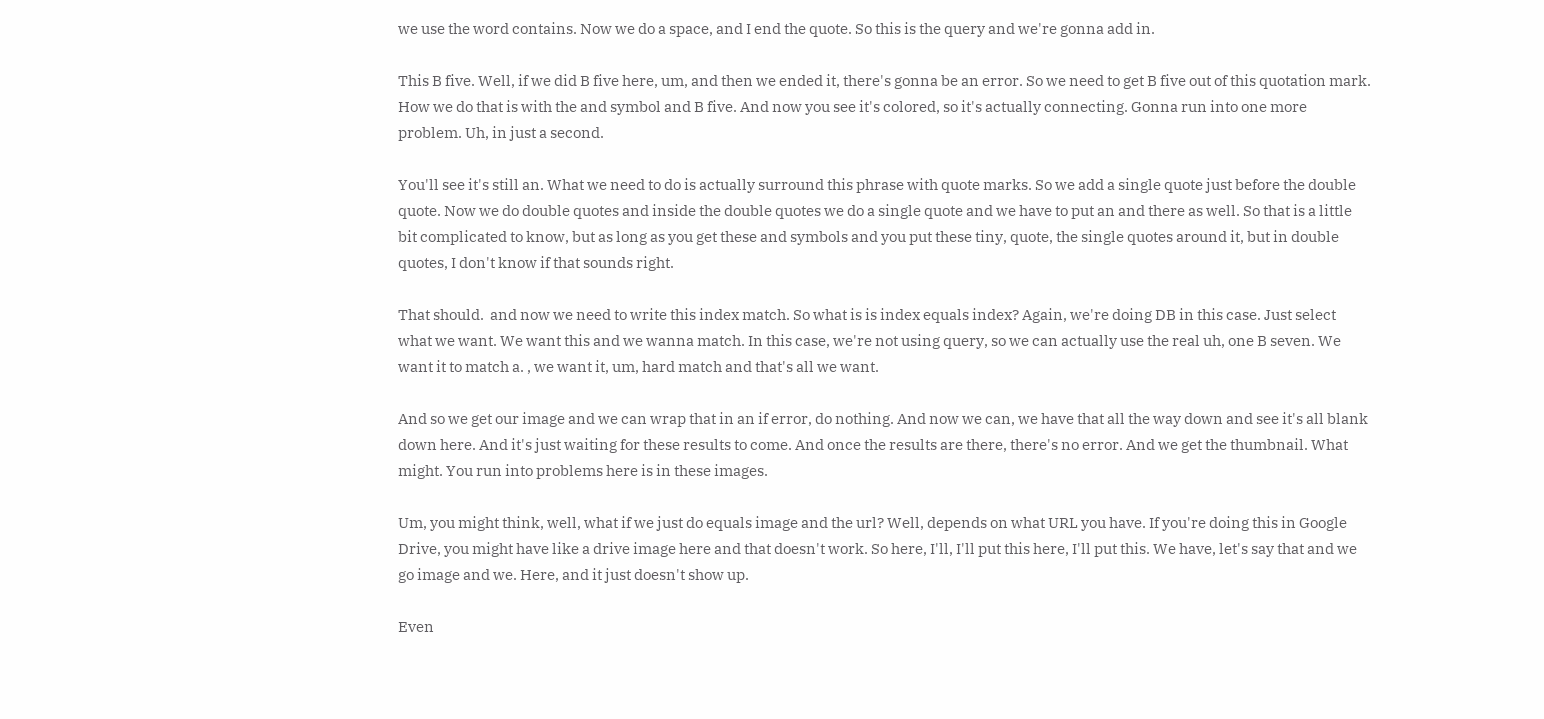we use the word contains. Now we do a space, and I end the quote. So this is the query and we're gonna add in.

This B five. Well, if we did B five here, um, and then we ended it, there's gonna be an error. So we need to get B five out of this quotation mark. How we do that is with the and symbol and B five. And now you see it's colored, so it's actually connecting. Gonna run into one more problem. Uh, in just a second.

You'll see it's still an. What we need to do is actually surround this phrase with quote marks. So we add a single quote just before the double quote. Now we do double quotes and inside the double quotes we do a single quote and we have to put an and there as well. So that is a little bit complicated to know, but as long as you get these and symbols and you put these tiny, quote, the single quotes around it, but in double quotes, I don't know if that sounds right.

That should.  and now we need to write this index match. So what is is index equals index? Again, we're doing DB in this case. Just select what we want. We want this and we wanna match. In this case, we're not using query, so we can actually use the real uh, one B seven. We want it to match a. , we want it, um, hard match and that's all we want.

And so we get our image and we can wrap that in an if error, do nothing. And now we can, we have that all the way down and see it's all blank down here. And it's just waiting for these results to come. And once the results are there, there's no error. And we get the thumbnail. What might. You run into problems here is in these images.

Um, you might think, well, what if we just do equals image and the url? Well, depends on what URL you have. If you're doing this in Google Drive, you might have like a drive image here and that doesn't work. So here, I'll, I'll put this here, I'll put this. We have, let's say that and we go image and we. Here, and it just doesn't show up.

Even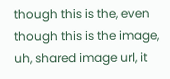though this is the, even though this is the image, uh, shared image url, it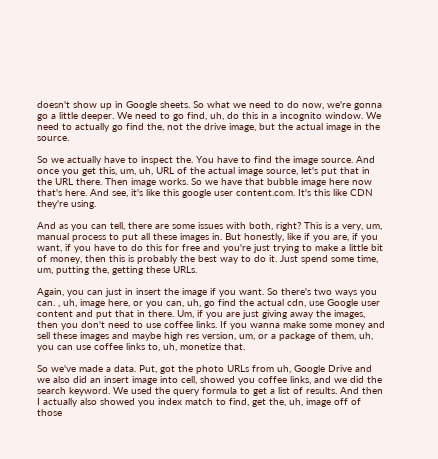doesn't show up in Google sheets. So what we need to do now, we're gonna go a little deeper. We need to go find, uh, do this in a incognito window. We need to actually go find the, not the drive image, but the actual image in the source.

So we actually have to inspect the. You have to find the image source. And once you get this, um, uh, URL of the actual image source, let's put that in the URL there. Then image works. So we have that bubble image here now that's here. And see, it's like this google user content.com. It's this like CDN they're using.

And as you can tell, there are some issues with both, right? This is a very, um, manual process to put all these images in. But honestly, like if you are, if you want, if you have to do this for free and you're just trying to make a little bit of money, then this is probably the best way to do it. Just spend some time, um, putting the, getting these URLs.

Again, you can just in insert the image if you want. So there's two ways you can. , uh, image here, or you can, uh, go find the actual cdn, use Google user content and put that in there. Um, if you are just giving away the images, then you don't need to use coffee links. If you wanna make some money and sell these images and maybe high res version, um, or a package of them, uh, you can use coffee links to, uh, monetize that.

So we've made a data. Put, got the photo URLs from uh, Google Drive and we also did an insert image into cell, showed you coffee links, and we did the search keyword. We used the query formula to get a list of results. And then I actually also showed you index match to find, get the, uh, image off of those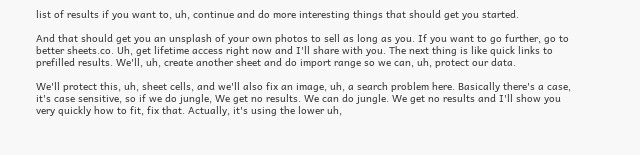list of results if you want to, uh, continue and do more interesting things that should get you started.

And that should get you an unsplash of your own photos to sell as long as you. If you want to go further, go to better sheets.co. Uh, get lifetime access right now and I'll share with you. The next thing is like quick links to prefilled results. We'll, uh, create another sheet and do import range so we can, uh, protect our data.

We'll protect this, uh, sheet cells, and we'll also fix an image, uh, a search problem here. Basically there's a case, it's case sensitive, so if we do jungle, We get no results. We can do jungle. We get no results and I'll show you very quickly how to fit, fix that. Actually, it's using the lower uh,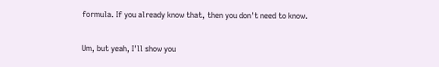formula. If you already know that, then you don't need to know.

Um, but yeah, I'll show you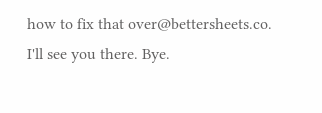how to fix that over@bettersheets.co. I'll see you there. Bye.